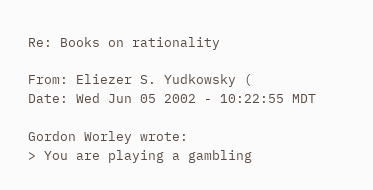Re: Books on rationality

From: Eliezer S. Yudkowsky (
Date: Wed Jun 05 2002 - 10:22:55 MDT

Gordon Worley wrote:
> You are playing a gambling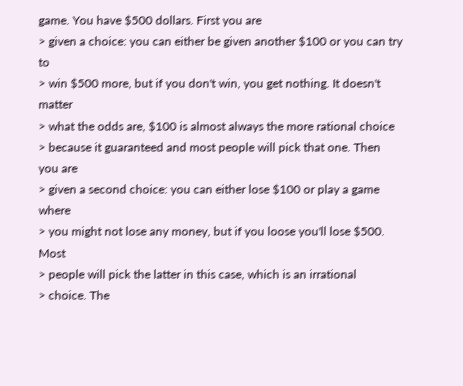game. You have $500 dollars. First you are
> given a choice: you can either be given another $100 or you can try to
> win $500 more, but if you don't win, you get nothing. It doesn't matter
> what the odds are, $100 is almost always the more rational choice
> because it guaranteed and most people will pick that one. Then you are
> given a second choice: you can either lose $100 or play a game where
> you might not lose any money, but if you loose you'll lose $500. Most
> people will pick the latter in this case, which is an irrational
> choice. The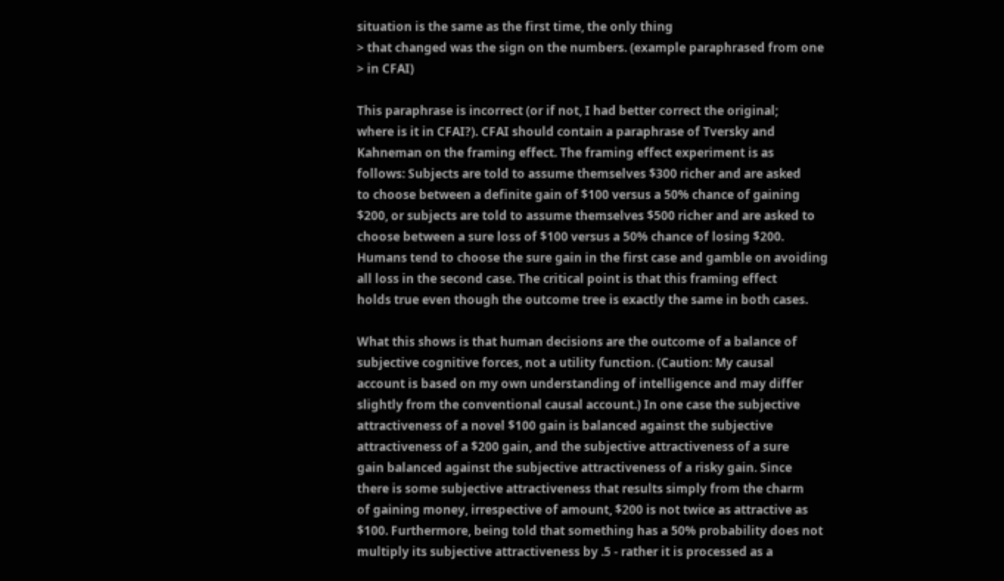situation is the same as the first time, the only thing
> that changed was the sign on the numbers. (example paraphrased from one
> in CFAI)

This paraphrase is incorrect (or if not, I had better correct the original;
where is it in CFAI?). CFAI should contain a paraphrase of Tversky and
Kahneman on the framing effect. The framing effect experiment is as
follows: Subjects are told to assume themselves $300 richer and are asked
to choose between a definite gain of $100 versus a 50% chance of gaining
$200, or subjects are told to assume themselves $500 richer and are asked to
choose between a sure loss of $100 versus a 50% chance of losing $200.
Humans tend to choose the sure gain in the first case and gamble on avoiding
all loss in the second case. The critical point is that this framing effect
holds true even though the outcome tree is exactly the same in both cases.

What this shows is that human decisions are the outcome of a balance of
subjective cognitive forces, not a utility function. (Caution: My causal
account is based on my own understanding of intelligence and may differ
slightly from the conventional causal account.) In one case the subjective
attractiveness of a novel $100 gain is balanced against the subjective
attractiveness of a $200 gain, and the subjective attractiveness of a sure
gain balanced against the subjective attractiveness of a risky gain. Since
there is some subjective attractiveness that results simply from the charm
of gaining money, irrespective of amount, $200 is not twice as attractive as
$100. Furthermore, being told that something has a 50% probability does not
multiply its subjective attractiveness by .5 - rather it is processed as a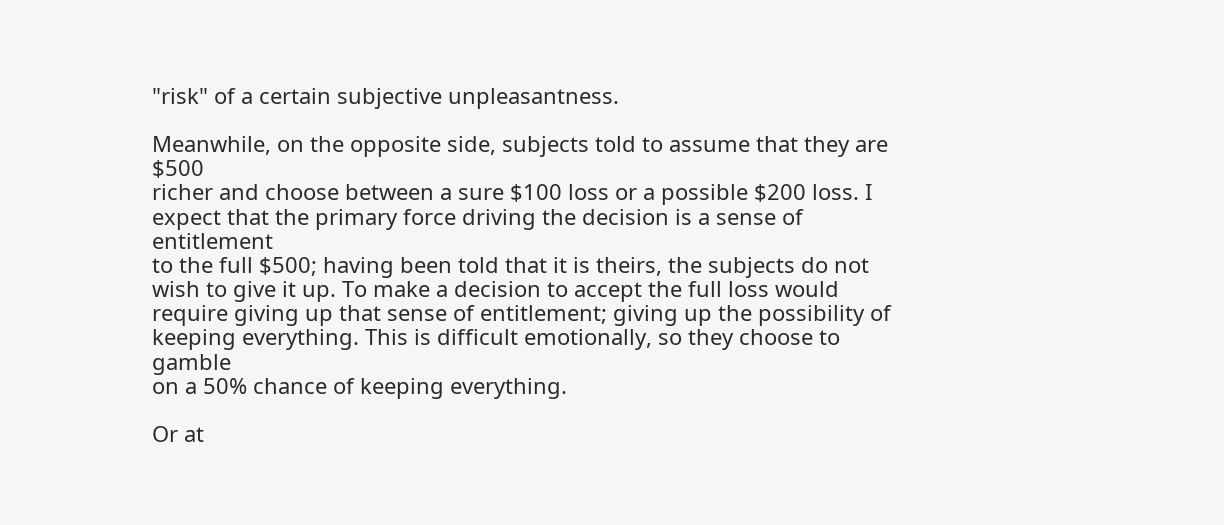"risk" of a certain subjective unpleasantness.

Meanwhile, on the opposite side, subjects told to assume that they are $500
richer and choose between a sure $100 loss or a possible $200 loss. I
expect that the primary force driving the decision is a sense of entitlement
to the full $500; having been told that it is theirs, the subjects do not
wish to give it up. To make a decision to accept the full loss would
require giving up that sense of entitlement; giving up the possibility of
keeping everything. This is difficult emotionally, so they choose to gamble
on a 50% chance of keeping everything.

Or at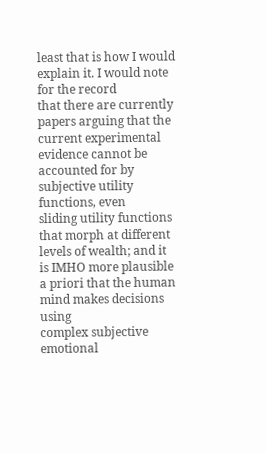least that is how I would explain it. I would note for the record
that there are currently papers arguing that the current experimental
evidence cannot be accounted for by subjective utility functions, even
sliding utility functions that morph at different levels of wealth; and it
is IMHO more plausible a priori that the human mind makes decisions using
complex subjective emotional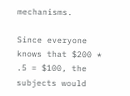mechanisms.

Since everyone knows that $200 * .5 = $100, the subjects would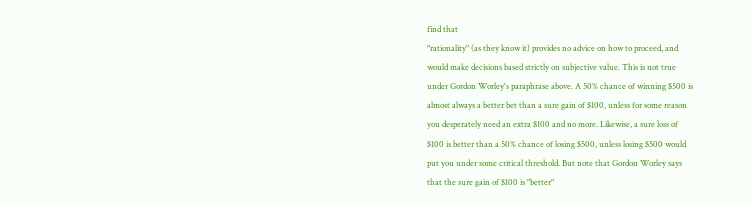find that
"rationality" (as they know it) provides no advice on how to proceed, and
would make decisions based strictly on subjective value. This is not true
under Gordon Worley's paraphrase above. A 50% chance of winning $500 is
almost always a better bet than a sure gain of $100, unless for some reason
you desperately need an extra $100 and no more. Likewise, a sure loss of
$100 is better than a 50% chance of losing $500, unless losing $500 would
put you under some critical threshold. But note that Gordon Worley says
that the sure gain of $100 is "better"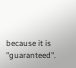because it is "guaranteed".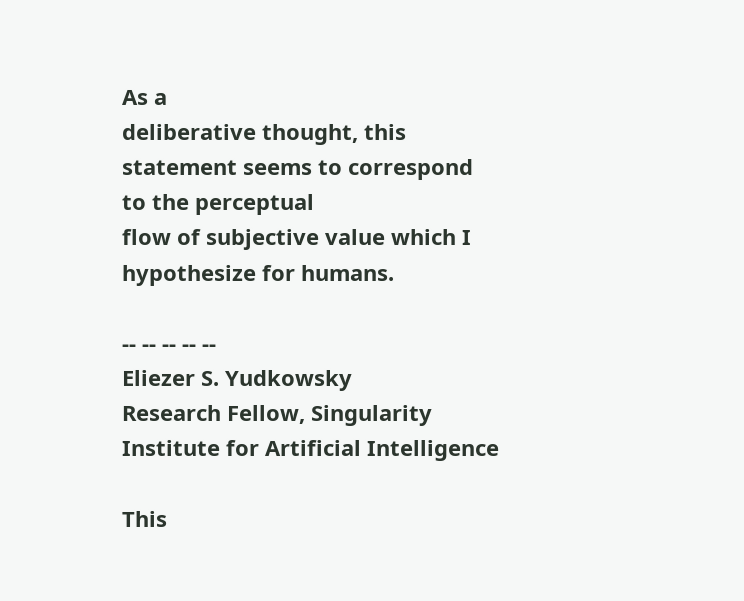As a
deliberative thought, this statement seems to correspond to the perceptual
flow of subjective value which I hypothesize for humans.

-- -- -- -- --
Eliezer S. Yudkowsky
Research Fellow, Singularity Institute for Artificial Intelligence

This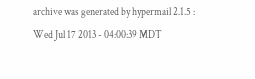archive was generated by hypermail 2.1.5 : Wed Jul 17 2013 - 04:00:39 MDT